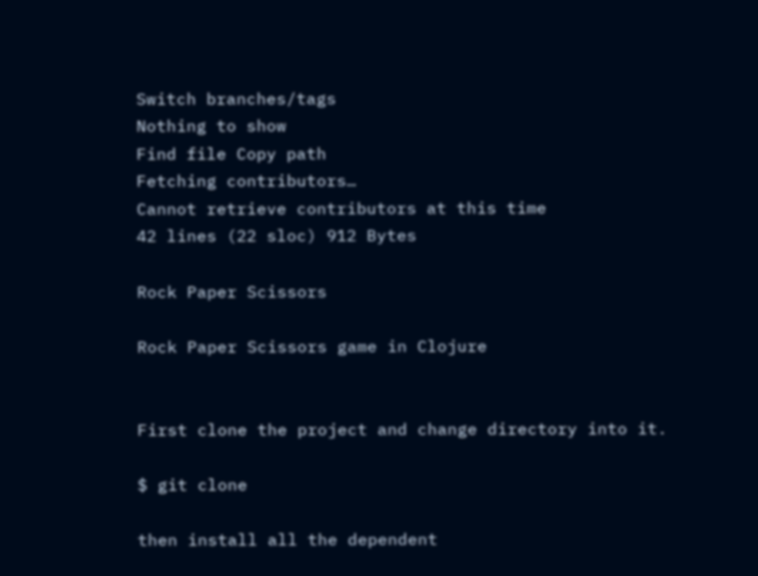Switch branches/tags
Nothing to show
Find file Copy path
Fetching contributors…
Cannot retrieve contributors at this time
42 lines (22 sloc) 912 Bytes

Rock Paper Scissors

Rock Paper Scissors game in Clojure


First clone the project and change directory into it.

$ git clone

then install all the dependent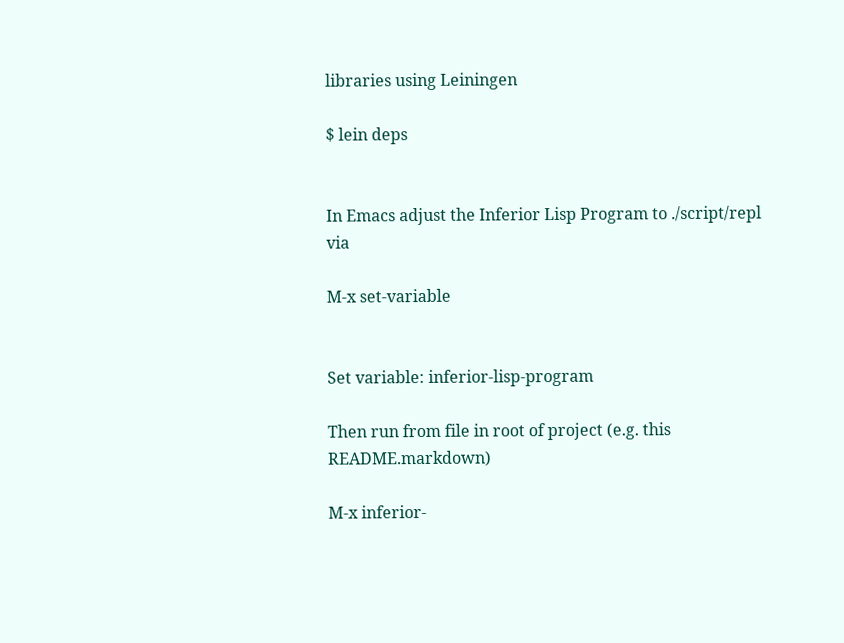libraries using Leiningen

$ lein deps


In Emacs adjust the Inferior Lisp Program to ./script/repl via

M-x set-variable


Set variable: inferior-lisp-program

Then run from file in root of project (e.g. this README.markdown)

M-x inferior-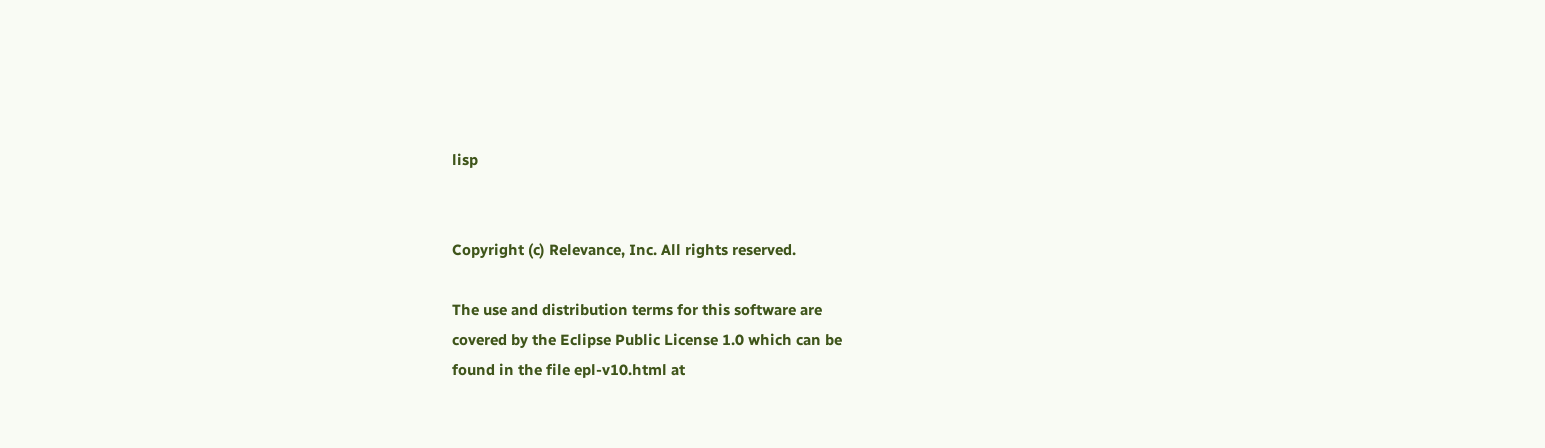lisp


Copyright (c) Relevance, Inc. All rights reserved.

The use and distribution terms for this software are
covered by the Eclipse Public License 1.0 which can be
found in the file epl-v10.html at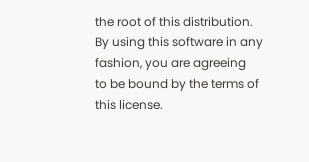the root of this distribution.
By using this software in any fashion, you are agreeing
to be bound by the terms of this license.